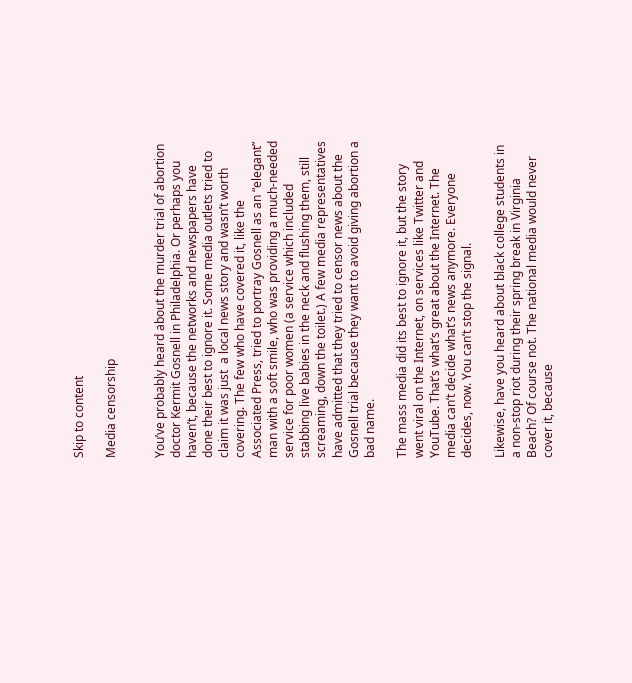Skip to content

Media censorship


You’ve probably heard about the murder trial of abortion doctor Kermit Gosnell in Philadelphia. Or perhaps you haven’t, because the networks and newspapers have done their best to ignore it. Some media outlets tried to claim it was just  a local news story and wasn’t worth covering. The few who have covered it, like the Associated Press, tried to portray Gosnell as an “elegant” man with a soft smile, who was providing a much-needed service for poor women (a service which included stabbing live babies in the neck and flushing them, still screaming, down the toilet.) A few media representatives have admitted that they tried to censor news about the Gosnell trial because they want to avoid giving abortion a bad name.

The mass media did its best to ignore it, but the story went viral on the Internet, on services like Twitter and YouTube. That’s what’s great about the Internet. The media can’t decide what’s news anymore. Everyone decides, now. You can’t stop the signal.

Likewise, have you heard about black college students in a non-stop riot during their spring break in Virginia Beach? Of course not. The national media would never cover it, because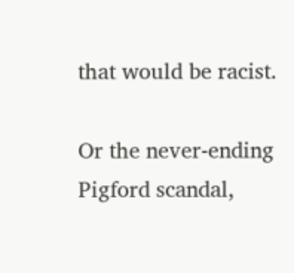that would be racist.

Or the never-ending Pigford scandal,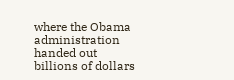where the Obama administration handed out billions of dollars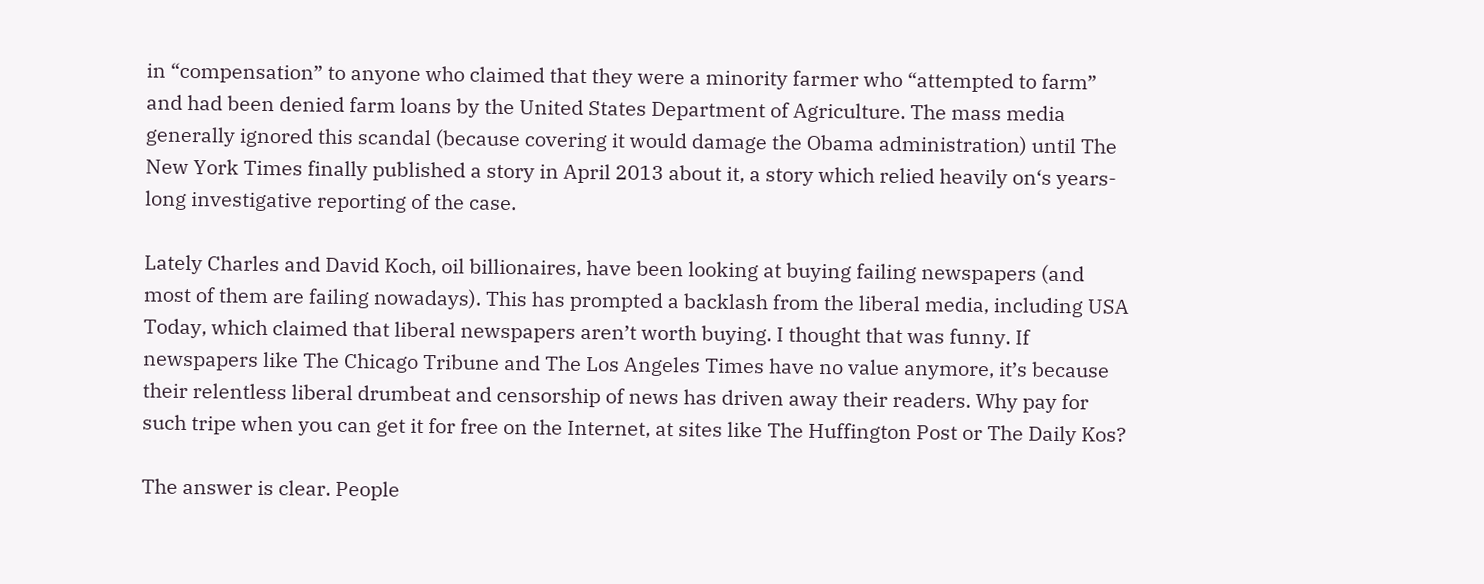in “compensation” to anyone who claimed that they were a minority farmer who “attempted to farm” and had been denied farm loans by the United States Department of Agriculture. The mass media generally ignored this scandal (because covering it would damage the Obama administration) until The New York Times finally published a story in April 2013 about it, a story which relied heavily on‘s years-long investigative reporting of the case.

Lately Charles and David Koch, oil billionaires, have been looking at buying failing newspapers (and most of them are failing nowadays). This has prompted a backlash from the liberal media, including USA Today, which claimed that liberal newspapers aren’t worth buying. I thought that was funny. If newspapers like The Chicago Tribune and The Los Angeles Times have no value anymore, it’s because their relentless liberal drumbeat and censorship of news has driven away their readers. Why pay for such tripe when you can get it for free on the Internet, at sites like The Huffington Post or The Daily Kos?

The answer is clear. People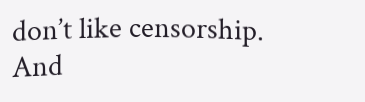don’t like censorship. And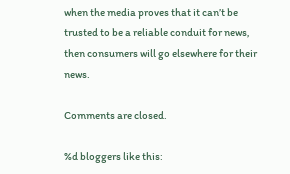when the media proves that it can’t be trusted to be a reliable conduit for news, then consumers will go elsewhere for their news.

Comments are closed.

%d bloggers like this: